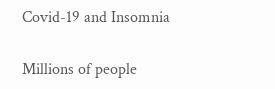Covid-19 and Insomnia

Millions of people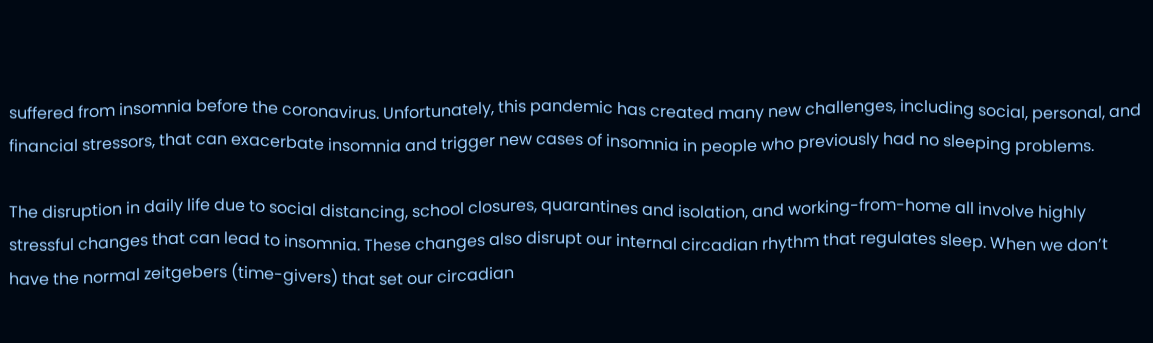suffered from insomnia before the coronavirus. Unfortunately, this pandemic has created many new challenges, including social, personal, and financial stressors, that can exacerbate insomnia and trigger new cases of insomnia in people who previously had no sleeping problems.

The disruption in daily life due to social distancing, school closures, quarantines and isolation, and working-from-home all involve highly stressful changes that can lead to insomnia. These changes also disrupt our internal circadian rhythm that regulates sleep. When we don’t have the normal zeitgebers (time-givers) that set our circadian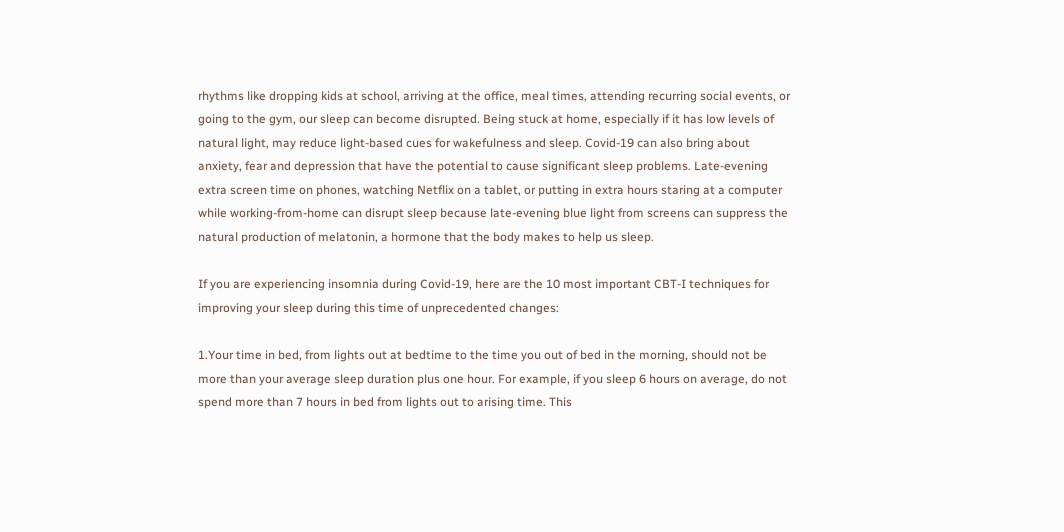rhythms like dropping kids at school, arriving at the office, meal times, attending recurring social events, or going to the gym, our sleep can become disrupted. Being stuck at home, especially if it has low levels of natural light, may reduce light-based cues for wakefulness and sleep. Covid-19 can also bring about anxiety, fear and depression that have the potential to cause significant sleep problems. Late-evening extra screen time on phones, watching Netflix on a tablet, or putting in extra hours staring at a computer while working-from-home can disrupt sleep because late-evening blue light from screens can suppress the natural production of melatonin, a hormone that the body makes to help us sleep.

If you are experiencing insomnia during Covid-19, here are the 10 most important CBT-I techniques for improving your sleep during this time of unprecedented changes:

1.Your time in bed, from lights out at bedtime to the time you out of bed in the morning, should not be more than your average sleep duration plus one hour. For example, if you sleep 6 hours on average, do not spend more than 7 hours in bed from lights out to arising time. This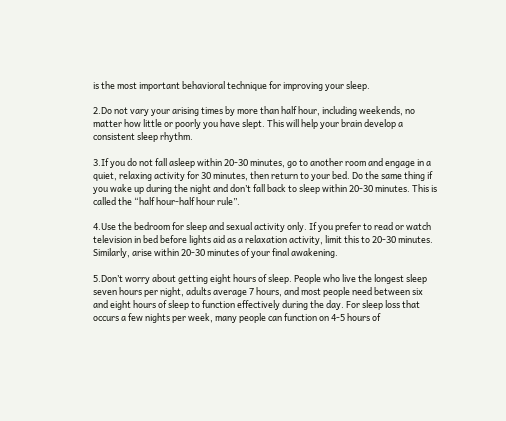is the most important behavioral technique for improving your sleep.

2.Do not vary your arising times by more than half hour, including weekends, no matter how little or poorly you have slept. This will help your brain develop a consistent sleep rhythm.

3.If you do not fall asleep within 20-30 minutes, go to another room and engage in a quiet, relaxing activity for 30 minutes, then return to your bed. Do the same thing if you wake up during the night and don’t fall back to sleep within 20-30 minutes. This is called the “half hour-half hour rule”.

4.Use the bedroom for sleep and sexual activity only. If you prefer to read or watch television in bed before lights aid as a relaxation activity, limit this to 20-30 minutes. Similarly, arise within 20-30 minutes of your final awakening.

5.Don’t worry about getting eight hours of sleep. People who live the longest sleep seven hours per night, adults average 7 hours, and most people need between six and eight hours of sleep to function effectively during the day. For sleep loss that occurs a few nights per week, many people can function on 4-5 hours of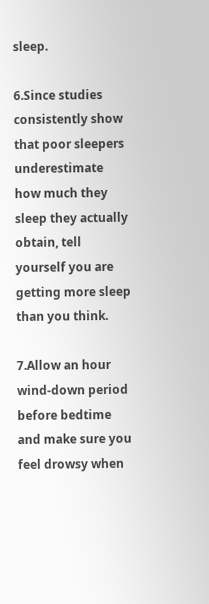sleep.

6.Since studies consistently show that poor sleepers underestimate how much they sleep they actually obtain, tell yourself you are getting more sleep than you think.

7.Allow an hour wind-down period before bedtime and make sure you feel drowsy when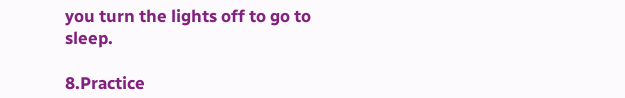you turn the lights off to go to sleep.

8.Practice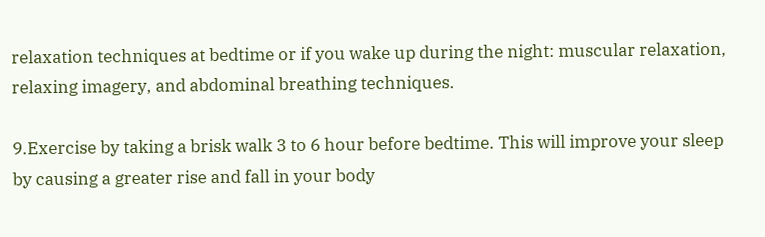relaxation techniques at bedtime or if you wake up during the night: muscular relaxation, relaxing imagery, and abdominal breathing techniques.

9.Exercise by taking a brisk walk 3 to 6 hour before bedtime. This will improve your sleep by causing a greater rise and fall in your body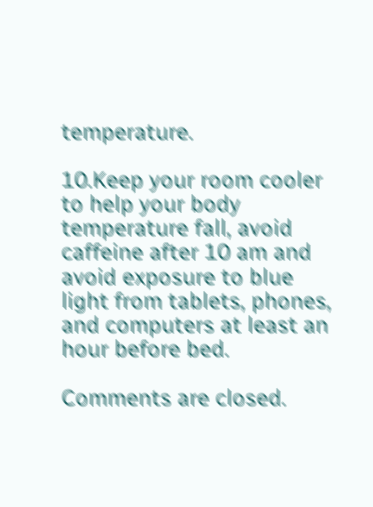temperature.

10.Keep your room cooler to help your body temperature fall, avoid caffeine after 10 am and avoid exposure to blue light from tablets, phones, and computers at least an hour before bed.

Comments are closed.